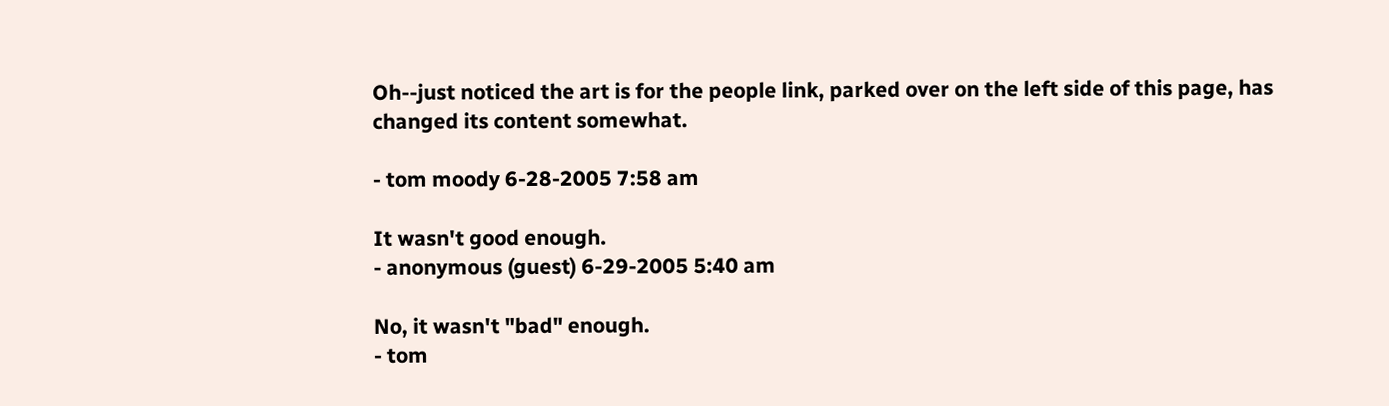Oh--just noticed the art is for the people link, parked over on the left side of this page, has changed its content somewhat.

- tom moody 6-28-2005 7:58 am

It wasn't good enough.
- anonymous (guest) 6-29-2005 5:40 am

No, it wasn't "bad" enough.
- tom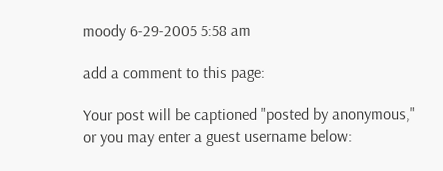moody 6-29-2005 5:58 am

add a comment to this page:

Your post will be captioned "posted by anonymous,"
or you may enter a guest username below: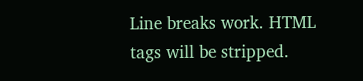Line breaks work. HTML tags will be stripped.